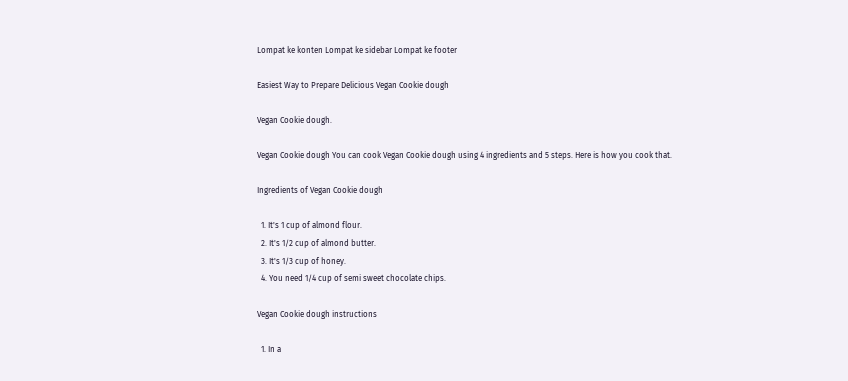Lompat ke konten Lompat ke sidebar Lompat ke footer

Easiest Way to Prepare Delicious Vegan Cookie dough

Vegan Cookie dough.

Vegan Cookie dough You can cook Vegan Cookie dough using 4 ingredients and 5 steps. Here is how you cook that.

Ingredients of Vegan Cookie dough

  1. It's 1 cup of almond flour.
  2. It's 1/2 cup of almond butter.
  3. It's 1/3 cup of honey.
  4. You need 1/4 cup of semi sweet chocolate chips.

Vegan Cookie dough instructions

  1. In a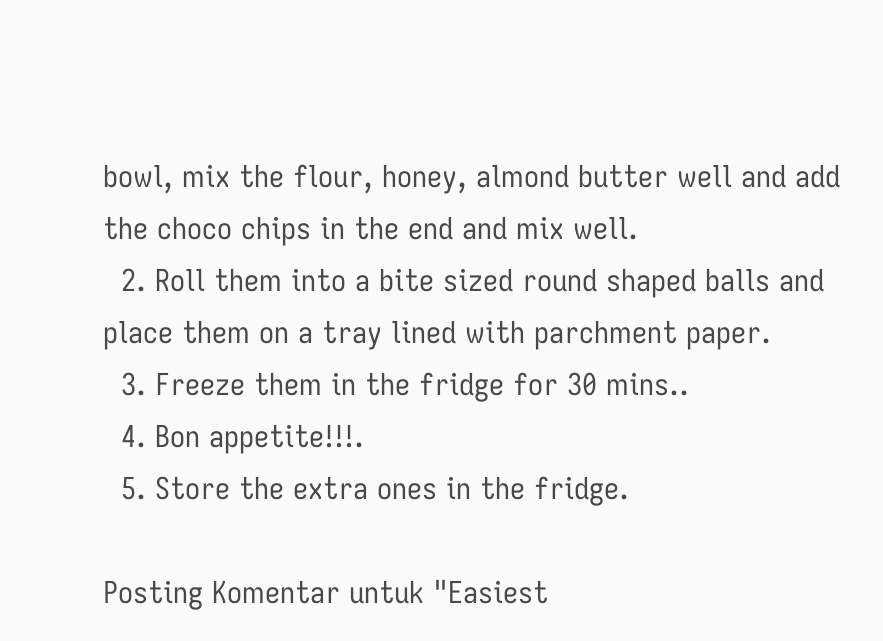bowl, mix the flour, honey, almond butter well and add the choco chips in the end and mix well.
  2. Roll them into a bite sized round shaped balls and place them on a tray lined with parchment paper.
  3. Freeze them in the fridge for 30 mins..
  4. Bon appetite!!!.
  5. Store the extra ones in the fridge.

Posting Komentar untuk "Easiest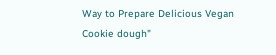Way to Prepare Delicious Vegan Cookie dough"